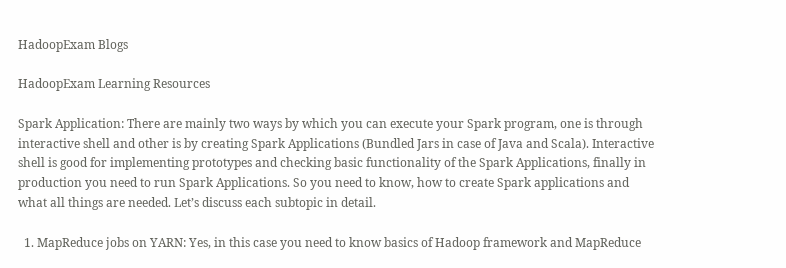HadoopExam Blogs

HadoopExam Learning Resources

Spark Application: There are mainly two ways by which you can execute your Spark program, one is through interactive shell and other is by creating Spark Applications (Bundled Jars in case of Java and Scala). Interactive shell is good for implementing prototypes and checking basic functionality of the Spark Applications, finally in production you need to run Spark Applications. So you need to know, how to create Spark applications and what all things are needed. Let’s discuss each subtopic in detail.

  1. MapReduce jobs on YARN: Yes, in this case you need to know basics of Hadoop framework and MapReduce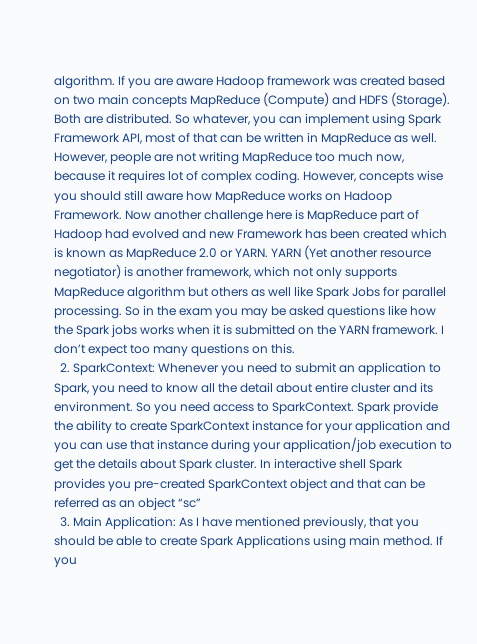algorithm. If you are aware Hadoop framework was created based on two main concepts MapReduce (Compute) and HDFS (Storage). Both are distributed. So whatever, you can implement using Spark Framework API, most of that can be written in MapReduce as well. However, people are not writing MapReduce too much now, because it requires lot of complex coding. However, concepts wise you should still aware how MapReduce works on Hadoop Framework. Now another challenge here is MapReduce part of Hadoop had evolved and new Framework has been created which is known as MapReduce 2.0 or YARN. YARN (Yet another resource negotiator) is another framework, which not only supports MapReduce algorithm but others as well like Spark Jobs for parallel processing. So in the exam you may be asked questions like how the Spark jobs works when it is submitted on the YARN framework. I don’t expect too many questions on this.
  2. SparkContext: Whenever you need to submit an application to Spark, you need to know all the detail about entire cluster and its environment. So you need access to SparkContext. Spark provide the ability to create SparkContext instance for your application and you can use that instance during your application/job execution to get the details about Spark cluster. In interactive shell Spark provides you pre-created SparkContext object and that can be referred as an object “sc”
  3. Main Application: As I have mentioned previously, that you should be able to create Spark Applications using main method. If you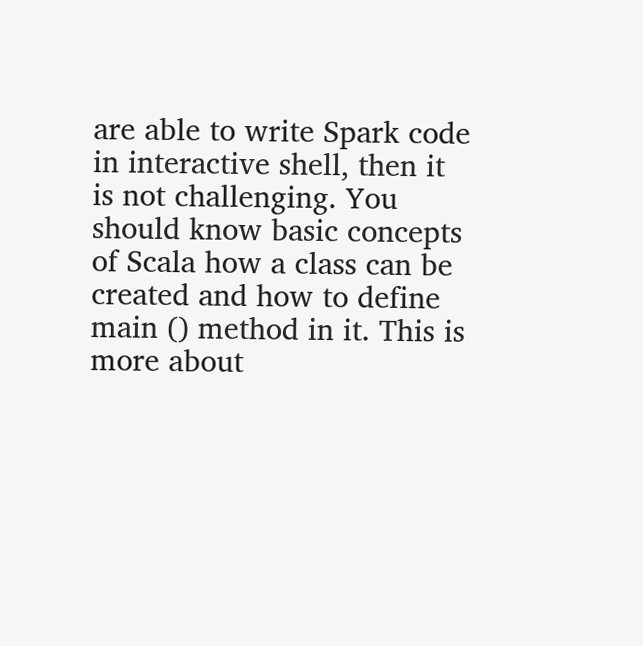are able to write Spark code in interactive shell, then it is not challenging. You should know basic concepts of Scala how a class can be created and how to define main () method in it. This is more about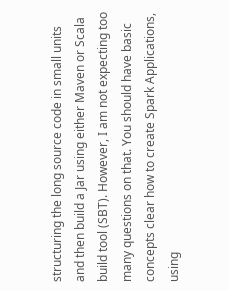structuring the long source code in small units and then build a Jar using either Maven or Scala build tool (SBT). However, I am not expecting too many questions on that. You should have basic concepts clear how to create Spark Applications, using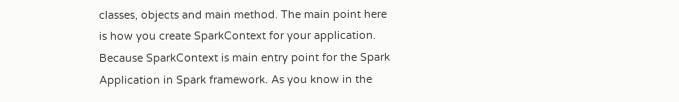classes, objects and main method. The main point here is how you create SparkContext for your application. Because SparkContext is main entry point for the Spark Application in Spark framework. As you know in the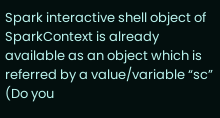Spark interactive shell object of SparkContext is already available as an object which is referred by a value/variable “sc” (Do you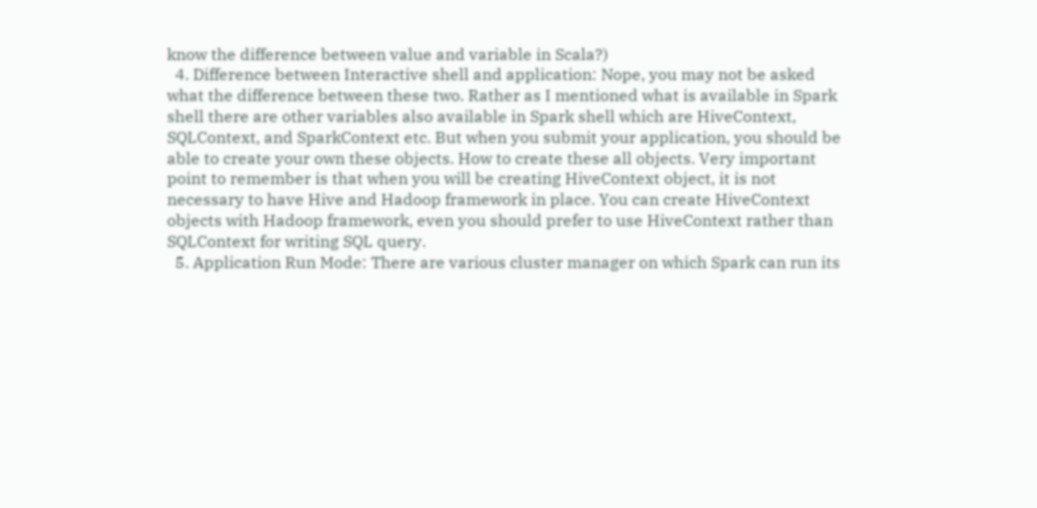know the difference between value and variable in Scala?)
  4. Difference between Interactive shell and application: Nope, you may not be asked what the difference between these two. Rather as I mentioned what is available in Spark shell there are other variables also available in Spark shell which are HiveContext, SQLContext, and SparkContext etc. But when you submit your application, you should be able to create your own these objects. How to create these all objects. Very important point to remember is that when you will be creating HiveContext object, it is not necessary to have Hive and Hadoop framework in place. You can create HiveContext objects with Hadoop framework, even you should prefer to use HiveContext rather than SQLContext for writing SQL query.
  5. Application Run Mode: There are various cluster manager on which Spark can run its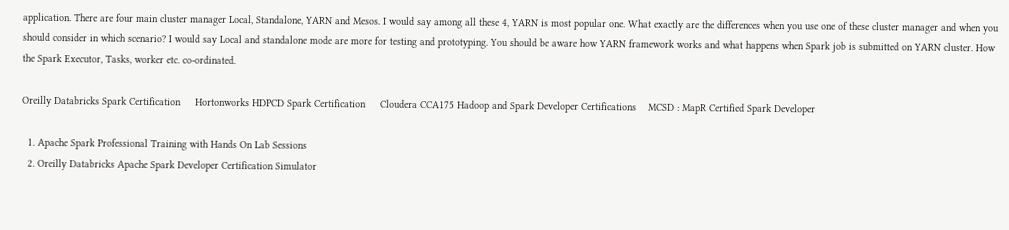application. There are four main cluster manager Local, Standalone, YARN and Mesos. I would say among all these 4, YARN is most popular one. What exactly are the differences when you use one of these cluster manager and when you should consider in which scenario? I would say Local and standalone mode are more for testing and prototyping. You should be aware how YARN framework works and what happens when Spark job is submitted on YARN cluster. How the Spark Executor, Tasks, worker etc. co-ordinated.

Oreilly Databricks Spark Certification     Hortonworks HDPCD Spark Certification     Cloudera CCA175 Hadoop and Spark Developer Certifications    MCSD : MapR Certified Spark Developer

  1. Apache Spark Professional Training with Hands On Lab Sessions
  2. Oreilly Databricks Apache Spark Developer Certification Simulator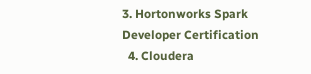3. Hortonworks Spark Developer Certification
  4. Cloudera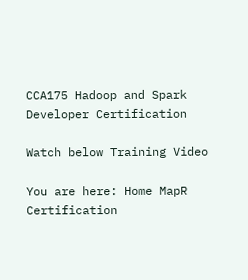CCA175 Hadoop and Spark Developer Certification

Watch below Training Video

You are here: Home MapR Certification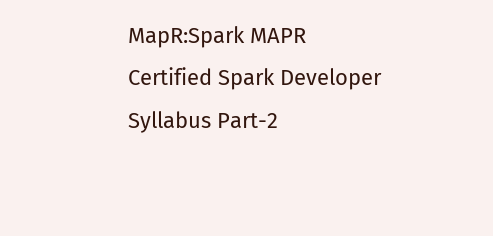MapR:Spark MAPR Certified Spark Developer Syllabus Part-2